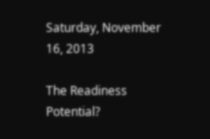Saturday, November 16, 2013

The Readiness Potential?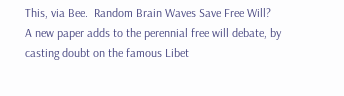This, via Bee.  Random Brain Waves Save Free Will?
A new paper adds to the perennial free will debate, by casting doubt on the famous Libet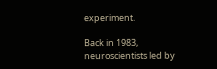experiment.

Back in 1983, neuroscientists led by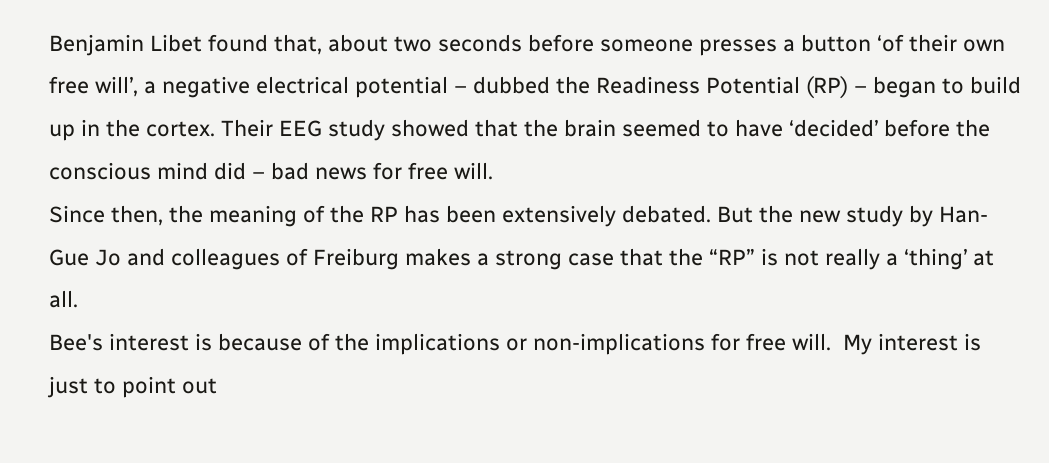Benjamin Libet found that, about two seconds before someone presses a button ‘of their own free will’, a negative electrical potential – dubbed the Readiness Potential (RP) – began to build up in the cortex. Their EEG study showed that the brain seemed to have ‘decided’ before the conscious mind did – bad news for free will.
Since then, the meaning of the RP has been extensively debated. But the new study by Han-Gue Jo and colleagues of Freiburg makes a strong case that the “RP” is not really a ‘thing’ at all.
Bee's interest is because of the implications or non-implications for free will.  My interest is just to point out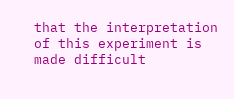that the interpretation of this experiment is made difficult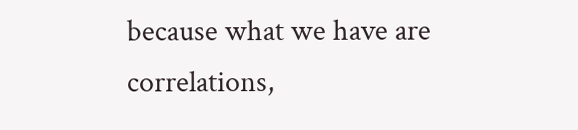because what we have are correlations,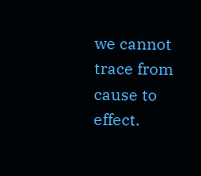we cannot trace from cause to effect.